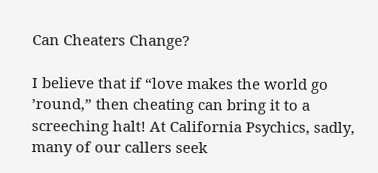Can Cheaters Change?

I believe that if “love makes the world go ’round,” then cheating can bring it to a screeching halt! At California Psychics, sadly, many of our callers seek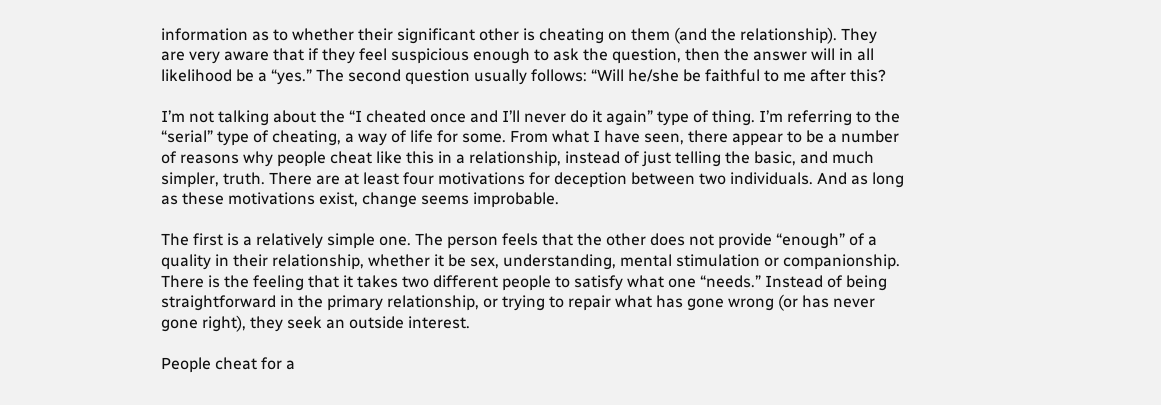information as to whether their significant other is cheating on them (and the relationship). They are very aware that if they feel suspicious enough to ask the question, then the answer will in all likelihood be a “yes.” The second question usually follows: “Will he/she be faithful to me after this?

I’m not talking about the “I cheated once and I’ll never do it again” type of thing. I’m referring to the “serial” type of cheating, a way of life for some. From what I have seen, there appear to be a number of reasons why people cheat like this in a relationship, instead of just telling the basic, and much simpler, truth. There are at least four motivations for deception between two individuals. And as long as these motivations exist, change seems improbable.

The first is a relatively simple one. The person feels that the other does not provide “enough” of a quality in their relationship, whether it be sex, understanding, mental stimulation or companionship. There is the feeling that it takes two different people to satisfy what one “needs.” Instead of being straightforward in the primary relationship, or trying to repair what has gone wrong (or has never gone right), they seek an outside interest.

People cheat for a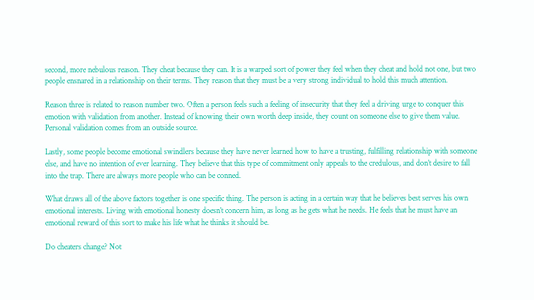second, more nebulous reason. They cheat because they can. It is a warped sort of power they feel when they cheat and hold not one, but two people ensnared in a relationship on their terms. They reason that they must be a very strong individual to hold this much attention.

Reason three is related to reason number two. Often a person feels such a feeling of insecurity that they feel a driving urge to conquer this emotion with validation from another. Instead of knowing their own worth deep inside, they count on someone else to give them value. Personal validation comes from an outside source.

Lastly, some people become emotional swindlers because they have never learned how to have a trusting, fulfilling relationship with someone else, and have no intention of ever learning. They believe that this type of commitment only appeals to the credulous, and don’t desire to fall into the trap. There are always more people who can be conned.

What draws all of the above factors together is one specific thing. The person is acting in a certain way that he believes best serves his own emotional interests. Living with emotional honesty doesn’t concern him, as long as he gets what he needs. He feels that he must have an emotional reward of this sort to make his life what he thinks it should be.

Do cheaters change? Not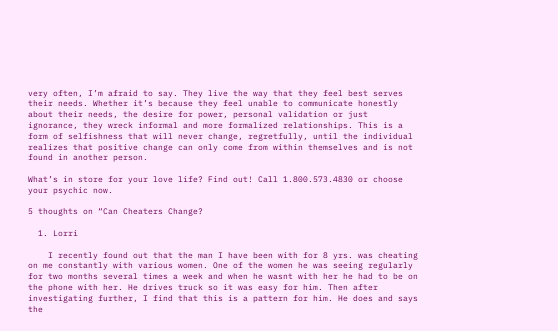very often, I’m afraid to say. They live the way that they feel best serves their needs. Whether it’s because they feel unable to communicate honestly about their needs, the desire for power, personal validation or just ignorance, they wreck informal and more formalized relationships. This is a form of selfishness that will never change, regretfully, until the individual realizes that positive change can only come from within themselves and is not found in another person.

What’s in store for your love life? Find out! Call 1.800.573.4830 or choose your psychic now.

5 thoughts on “Can Cheaters Change?

  1. Lorri

    I recently found out that the man I have been with for 8 yrs. was cheating on me constantly with various women. One of the women he was seeing regularly for two months several times a week and when he wasnt with her he had to be on the phone with her. He drives truck so it was easy for him. Then after investigating further, I find that this is a pattern for him. He does and says the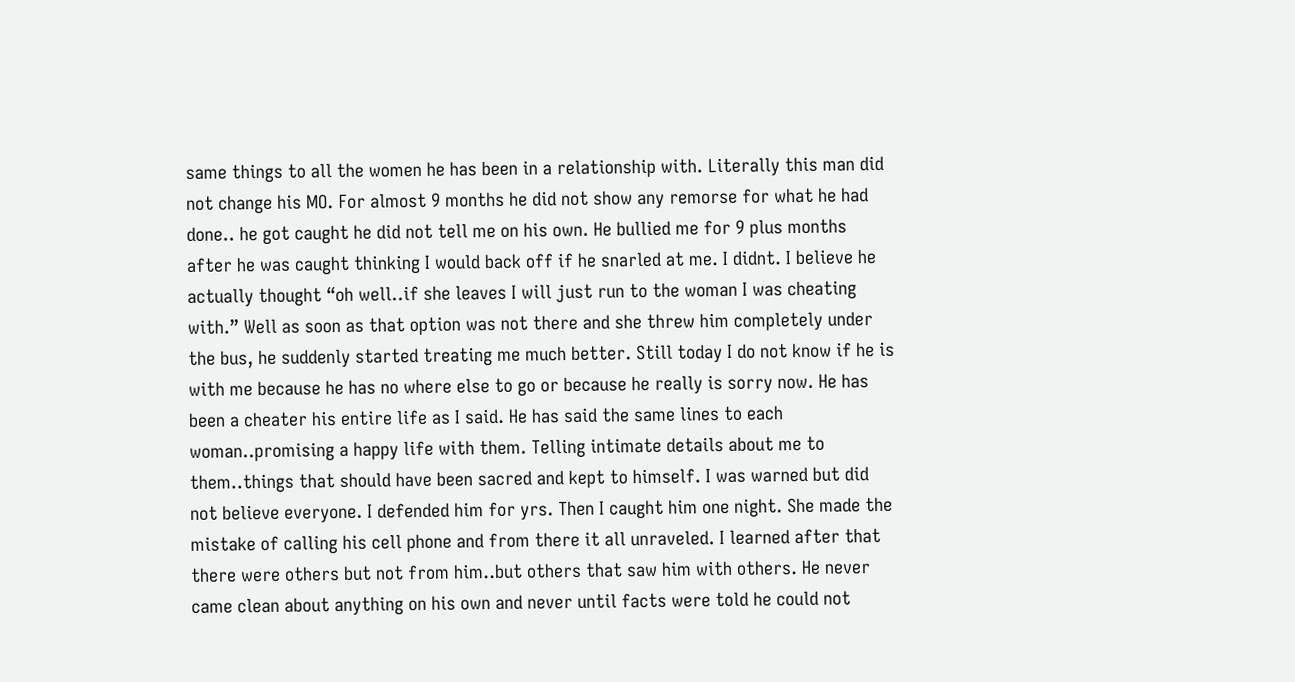same things to all the women he has been in a relationship with. Literally this man did not change his MO. For almost 9 months he did not show any remorse for what he had done.. he got caught he did not tell me on his own. He bullied me for 9 plus months after he was caught thinking I would back off if he snarled at me. I didnt. I believe he actually thought “oh well..if she leaves I will just run to the woman I was cheating with.” Well as soon as that option was not there and she threw him completely under the bus, he suddenly started treating me much better. Still today I do not know if he is with me because he has no where else to go or because he really is sorry now. He has been a cheater his entire life as I said. He has said the same lines to each woman..promising a happy life with them. Telling intimate details about me to them..things that should have been sacred and kept to himself. I was warned but did not believe everyone. I defended him for yrs. Then I caught him one night. She made the mistake of calling his cell phone and from there it all unraveled. I learned after that there were others but not from him..but others that saw him with others. He never came clean about anything on his own and never until facts were told he could not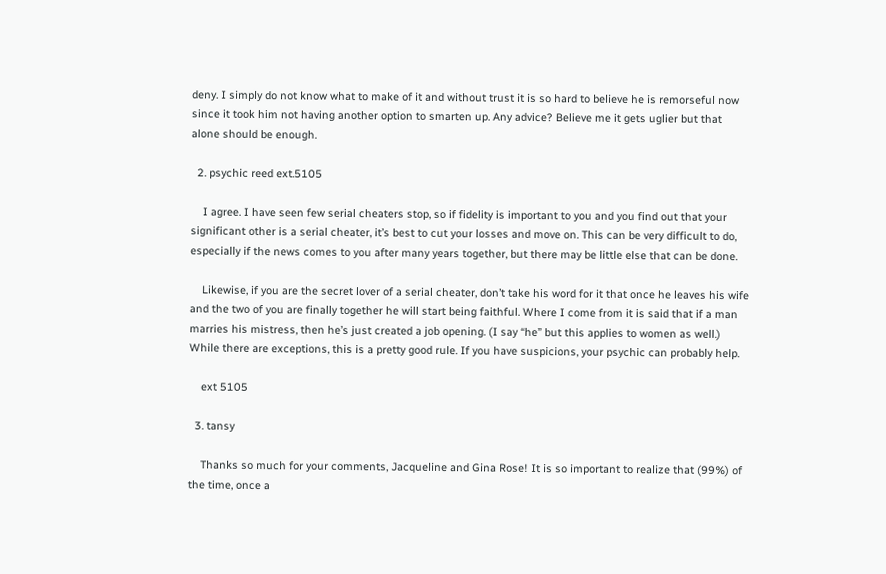deny. I simply do not know what to make of it and without trust it is so hard to believe he is remorseful now since it took him not having another option to smarten up. Any advice? Believe me it gets uglier but that alone should be enough.

  2. psychic reed ext.5105

    I agree. I have seen few serial cheaters stop, so if fidelity is important to you and you find out that your significant other is a serial cheater, it’s best to cut your losses and move on. This can be very difficult to do, especially if the news comes to you after many years together, but there may be little else that can be done.

    Likewise, if you are the secret lover of a serial cheater, don’t take his word for it that once he leaves his wife and the two of you are finally together he will start being faithful. Where I come from it is said that if a man marries his mistress, then he’s just created a job opening. (I say “he” but this applies to women as well.) While there are exceptions, this is a pretty good rule. If you have suspicions, your psychic can probably help.

    ext 5105

  3. tansy

    Thanks so much for your comments, Jacqueline and Gina Rose! It is so important to realize that (99%) of the time, once a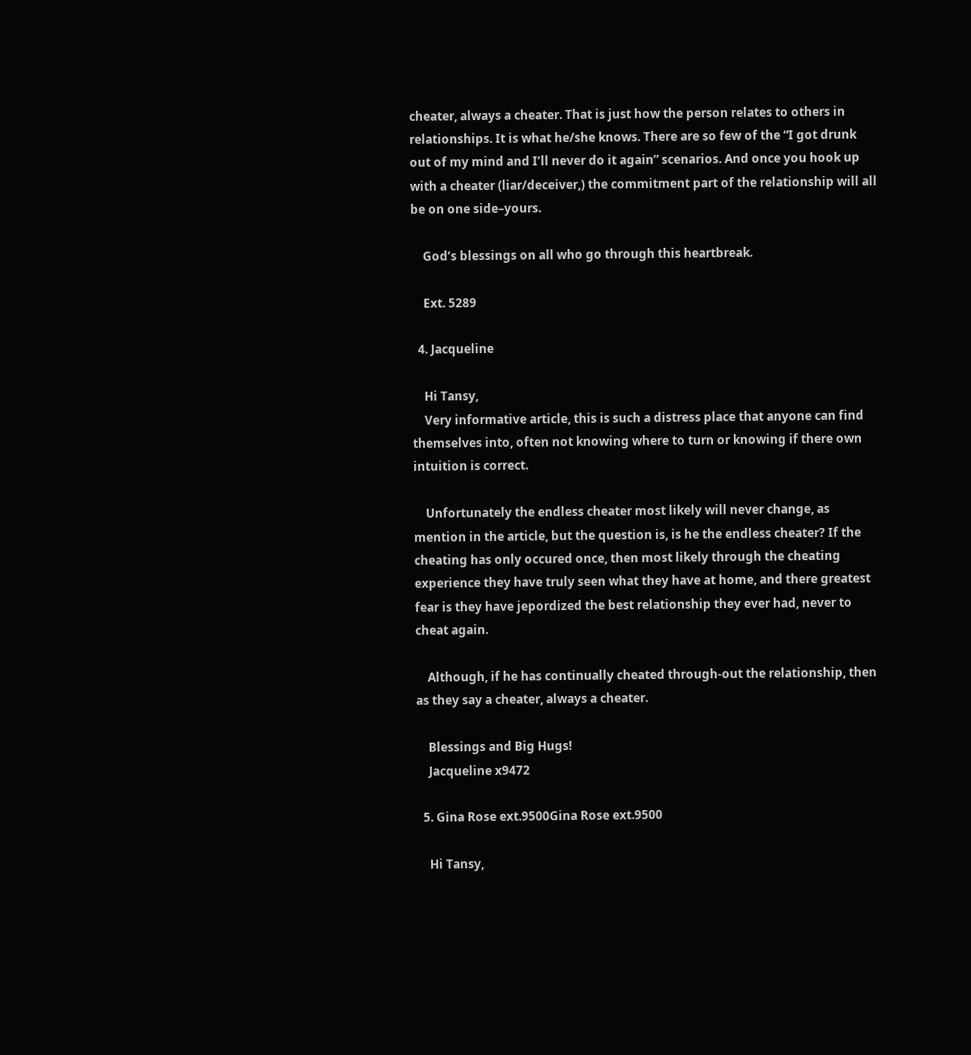cheater, always a cheater. That is just how the person relates to others in relationships. It is what he/she knows. There are so few of the “I got drunk out of my mind and I’ll never do it again” scenarios. And once you hook up with a cheater (liar/deceiver,) the commitment part of the relationship will all be on one side–yours.

    God’s blessings on all who go through this heartbreak.

    Ext. 5289

  4. Jacqueline

    Hi Tansy,
    Very informative article, this is such a distress place that anyone can find themselves into, often not knowing where to turn or knowing if there own intuition is correct.

    Unfortunately the endless cheater most likely will never change, as mention in the article, but the question is, is he the endless cheater? If the cheating has only occured once, then most likely through the cheating experience they have truly seen what they have at home, and there greatest fear is they have jepordized the best relationship they ever had, never to cheat again.

    Although, if he has continually cheated through-out the relationship, then as they say a cheater, always a cheater.

    Blessings and Big Hugs!
    Jacqueline x9472

  5. Gina Rose ext.9500Gina Rose ext.9500

    Hi Tansy,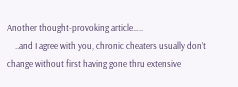Another thought-provoking article…..
    ..and I agree with you, chronic cheaters usually don’t change without first having gone thru extensive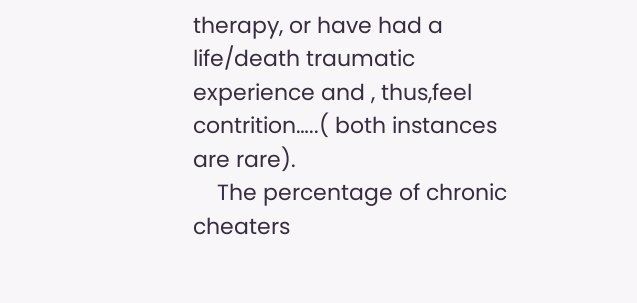therapy, or have had a life/death traumatic experience and , thus,feel contrition…..( both instances are rare).
    The percentage of chronic cheaters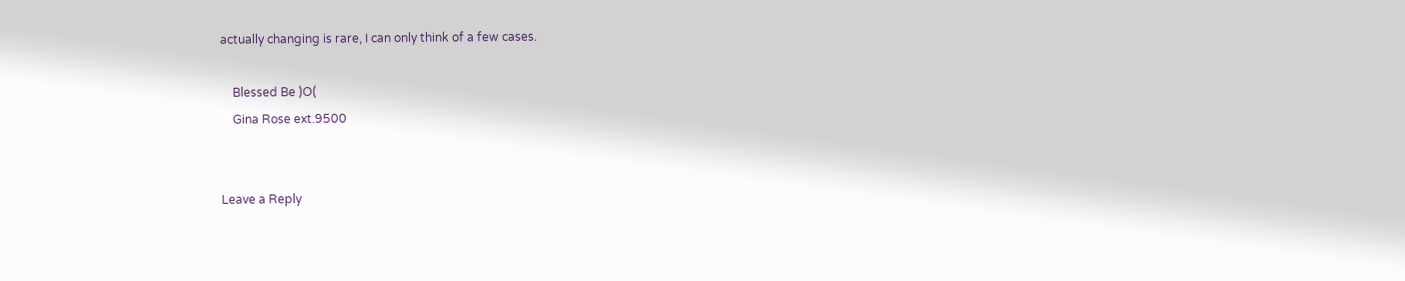actually changing is rare, I can only think of a few cases.

    Blessed Be )O(
    Gina Rose ext.9500


Leave a Reply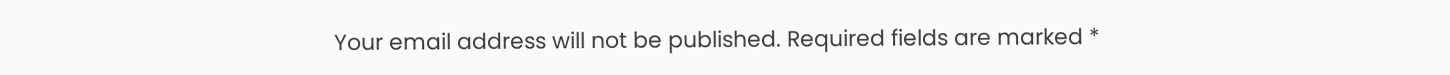Your email address will not be published. Required fields are marked *